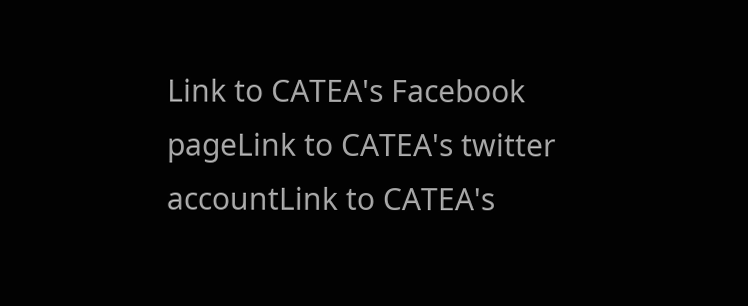Link to CATEA's Facebook pageLink to CATEA's twitter accountLink to CATEA's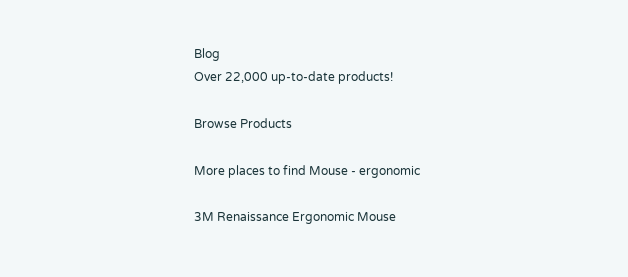Blog
Over 22,000 up-to-date products!

Browse Products

More places to find Mouse - ergonomic

3M Renaissance Ergonomic Mouse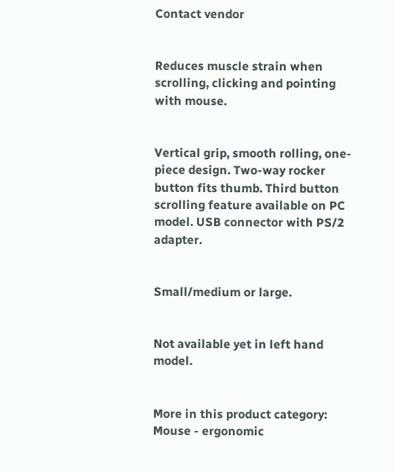Contact vendor


Reduces muscle strain when scrolling, clicking and pointing with mouse.


Vertical grip, smooth rolling, one-piece design. Two-way rocker button fits thumb. Third button scrolling feature available on PC model. USB connector with PS/2 adapter.


Small/medium or large.


Not available yet in left hand model.


More in this product category: Mouse - ergonomic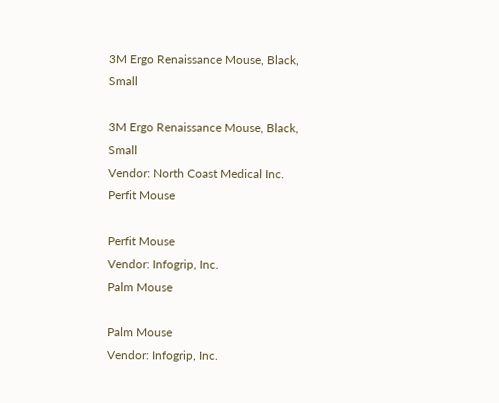3M Ergo Renaissance Mouse, Black, Small

3M Ergo Renaissance Mouse, Black, Small
Vendor: North Coast Medical Inc.
Perfit Mouse

Perfit Mouse
Vendor: Infogrip, Inc.
Palm Mouse

Palm Mouse
Vendor: Infogrip, Inc.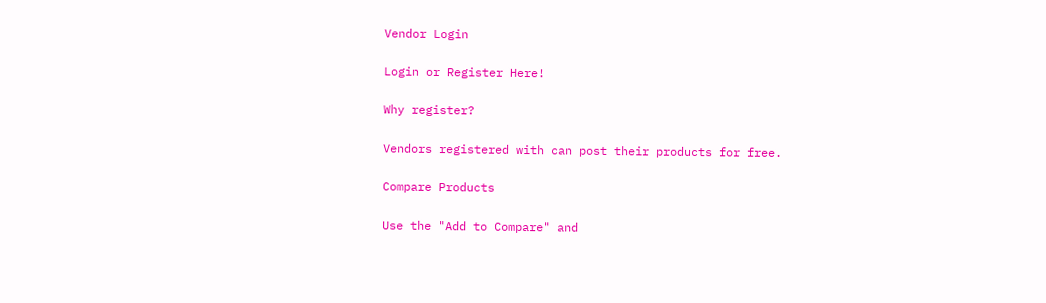Vendor Login

Login or Register Here!

Why register?

Vendors registered with can post their products for free.

Compare Products

Use the "Add to Compare" and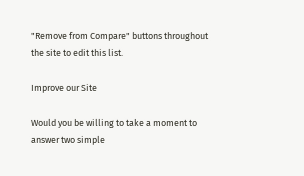"Remove from Compare" buttons throughout the site to edit this list.

Improve our Site

Would you be willing to take a moment to answer two simple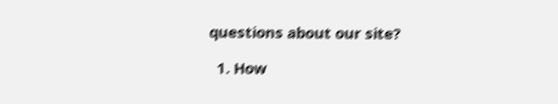questions about our site?

  1. How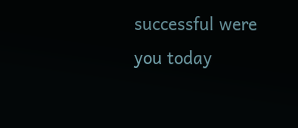successful were you today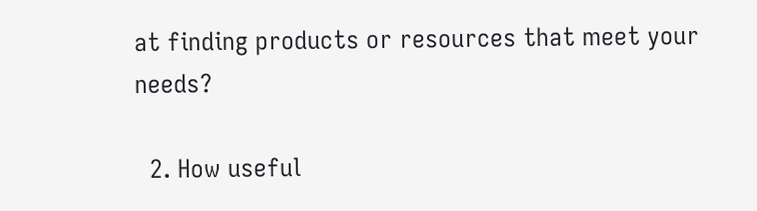at finding products or resources that meet your needs?

  2. How useful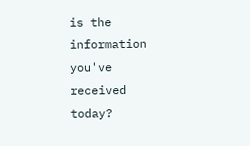is the information you've received today?